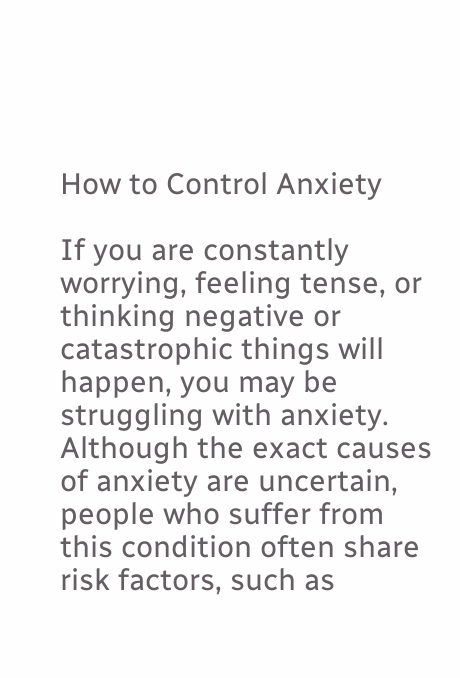How to Control Anxiety

If you are constantly worrying, feeling tense, or thinking negative or catastrophic things will happen, you may be struggling with anxiety. Although the exact causes of anxiety are uncertain, people who suffer from this condition often share risk factors, such as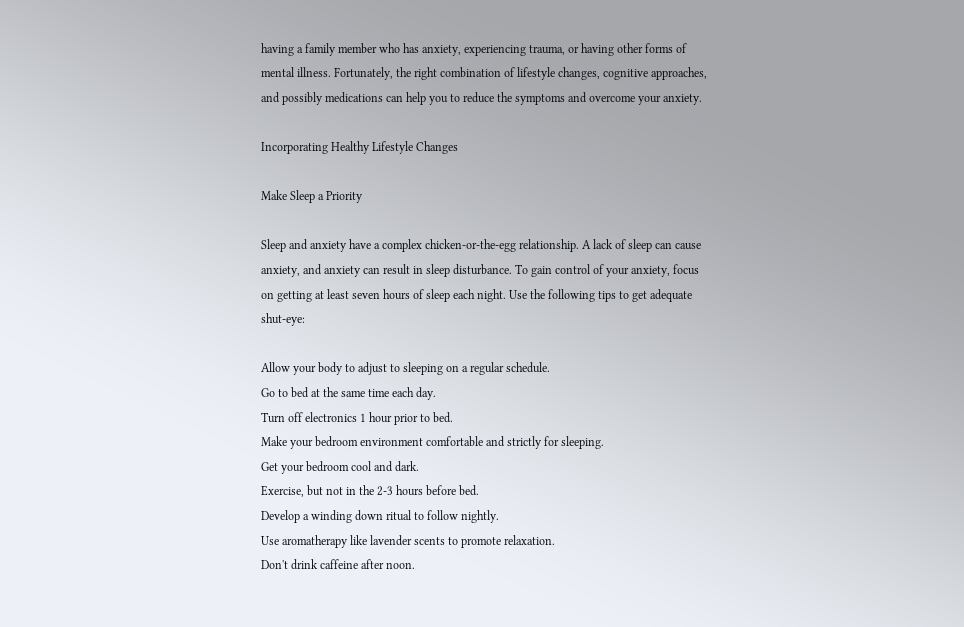having a family member who has anxiety, experiencing trauma, or having other forms of mental illness. Fortunately, the right combination of lifestyle changes, cognitive approaches, and possibly medications can help you to reduce the symptoms and overcome your anxiety.

Incorporating Healthy Lifestyle Changes

Make Sleep a Priority

Sleep and anxiety have a complex chicken-or-the-egg relationship. A lack of sleep can cause anxiety, and anxiety can result in sleep disturbance. To gain control of your anxiety, focus on getting at least seven hours of sleep each night. Use the following tips to get adequate shut-eye:

Allow your body to adjust to sleeping on a regular schedule.
Go to bed at the same time each day.
Turn off electronics 1 hour prior to bed.
Make your bedroom environment comfortable and strictly for sleeping.
Get your bedroom cool and dark.
Exercise, but not in the 2-3 hours before bed.
Develop a winding down ritual to follow nightly.
Use aromatherapy like lavender scents to promote relaxation.
Don't drink caffeine after noon.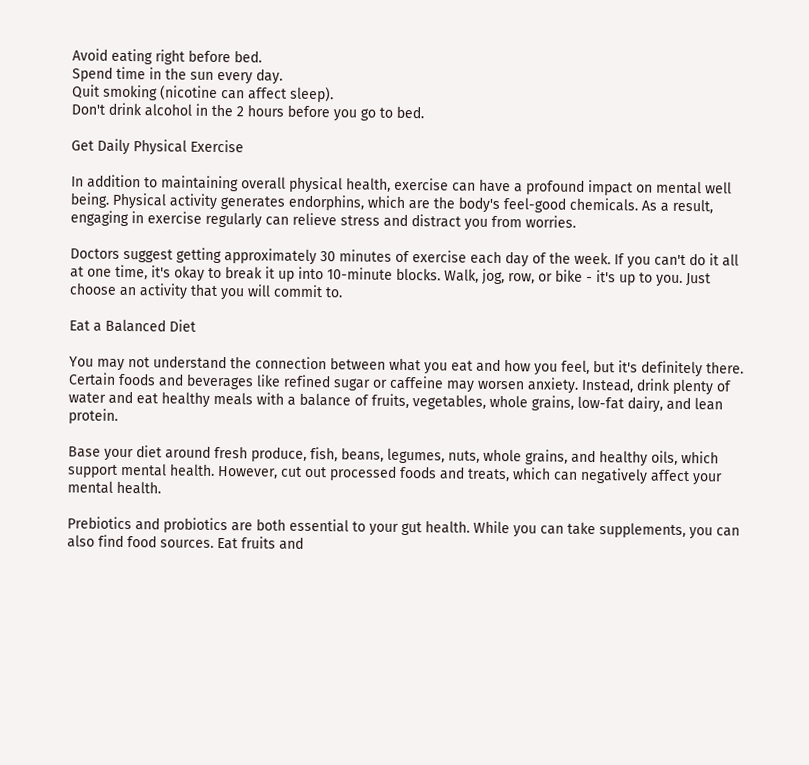Avoid eating right before bed.
Spend time in the sun every day.
Quit smoking (nicotine can affect sleep).
Don't drink alcohol in the 2 hours before you go to bed.

Get Daily Physical Exercise

In addition to maintaining overall physical health, exercise can have a profound impact on mental well being. Physical activity generates endorphins, which are the body's feel-good chemicals. As a result, engaging in exercise regularly can relieve stress and distract you from worries.

Doctors suggest getting approximately 30 minutes of exercise each day of the week. If you can't do it all at one time, it's okay to break it up into 10-minute blocks. Walk, jog, row, or bike - it's up to you. Just choose an activity that you will commit to.

Eat a Balanced Diet

You may not understand the connection between what you eat and how you feel, but it's definitely there. Certain foods and beverages like refined sugar or caffeine may worsen anxiety. Instead, drink plenty of water and eat healthy meals with a balance of fruits, vegetables, whole grains, low-fat dairy, and lean protein.

Base your diet around fresh produce, fish, beans, legumes, nuts, whole grains, and healthy oils, which support mental health. However, cut out processed foods and treats, which can negatively affect your mental health.

Prebiotics and probiotics are both essential to your gut health. While you can take supplements, you can also find food sources. Eat fruits and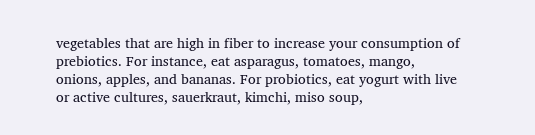vegetables that are high in fiber to increase your consumption of prebiotics. For instance, eat asparagus, tomatoes, mango, onions, apples, and bananas. For probiotics, eat yogurt with live or active cultures, sauerkraut, kimchi, miso soup,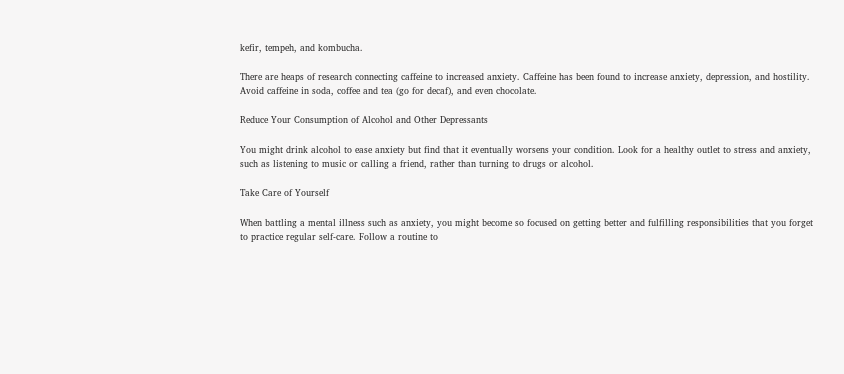kefir, tempeh, and kombucha.

There are heaps of research connecting caffeine to increased anxiety. Caffeine has been found to increase anxiety, depression, and hostility. Avoid caffeine in soda, coffee and tea (go for decaf), and even chocolate.

Reduce Your Consumption of Alcohol and Other Depressants

You might drink alcohol to ease anxiety but find that it eventually worsens your condition. Look for a healthy outlet to stress and anxiety, such as listening to music or calling a friend, rather than turning to drugs or alcohol.

Take Care of Yourself

When battling a mental illness such as anxiety, you might become so focused on getting better and fulfilling responsibilities that you forget to practice regular self-care. Follow a routine to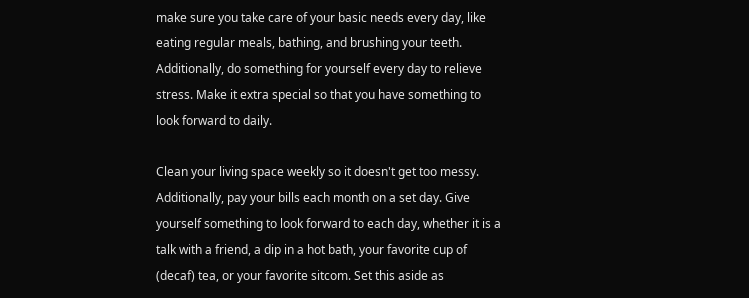make sure you take care of your basic needs every day, like eating regular meals, bathing, and brushing your teeth. Additionally, do something for yourself every day to relieve stress. Make it extra special so that you have something to look forward to daily.

Clean your living space weekly so it doesn't get too messy. Additionally, pay your bills each month on a set day. Give yourself something to look forward to each day, whether it is a talk with a friend, a dip in a hot bath, your favorite cup of (decaf) tea, or your favorite sitcom. Set this aside as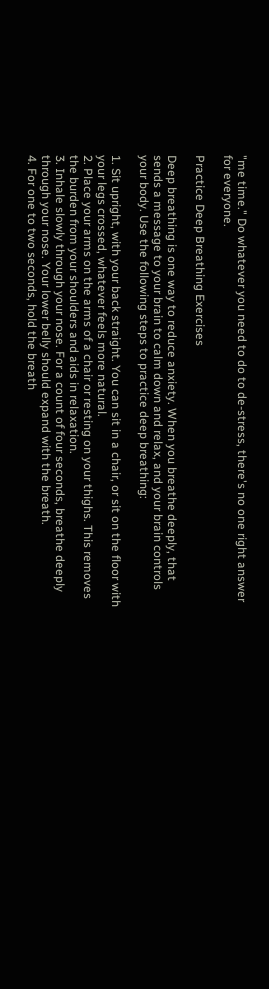"me time." Do whatever you need to do to de-stress, there's no one right answer for everyone.

Practice Deep Breathing Exercises

Deep breathing is one way to reduce anxiety. When you breathe deeply, that sends a message to your brain to calm down and relax, and your brain controls your body. Use the following steps to practice deep breathing:

1. Sit upright, with your back straight. You can sit in a chair, or sit on the floor with your legs crossed, whatever feels more natural.
2. Place your arms on the arms of a chair or resting on your thighs. This removes the burden from your shoulders and aids in relaxation.
3. Inhale slowly through your nose. For a count of four seconds, breathe deeply through your nose. Your lower belly should expand with the breath.
4. For one to two seconds, hold the breath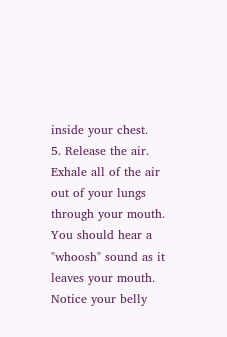inside your chest.
5. Release the air. Exhale all of the air out of your lungs through your mouth. You should hear a "whoosh" sound as it leaves your mouth. Notice your belly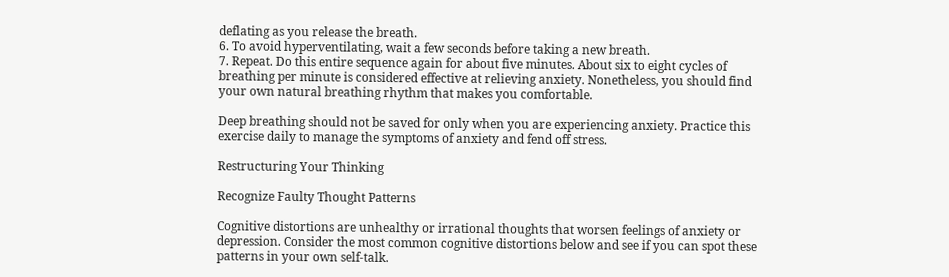deflating as you release the breath.
6. To avoid hyperventilating, wait a few seconds before taking a new breath.
7. Repeat. Do this entire sequence again for about five minutes. About six to eight cycles of breathing per minute is considered effective at relieving anxiety. Nonetheless, you should find your own natural breathing rhythm that makes you comfortable.

Deep breathing should not be saved for only when you are experiencing anxiety. Practice this exercise daily to manage the symptoms of anxiety and fend off stress.

Restructuring Your Thinking

Recognize Faulty Thought Patterns

Cognitive distortions are unhealthy or irrational thoughts that worsen feelings of anxiety or depression. Consider the most common cognitive distortions below and see if you can spot these patterns in your own self-talk.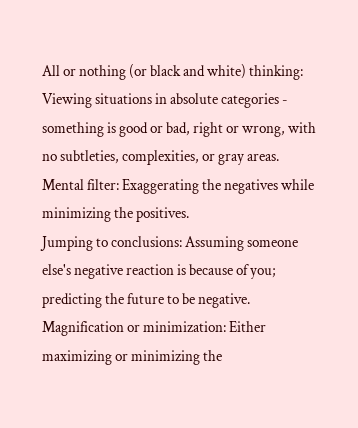All or nothing (or black and white) thinking: Viewing situations in absolute categories - something is good or bad, right or wrong, with no subtleties, complexities, or gray areas.
Mental filter: Exaggerating the negatives while minimizing the positives.
Jumping to conclusions: Assuming someone else's negative reaction is because of you; predicting the future to be negative.
Magnification or minimization: Either maximizing or minimizing the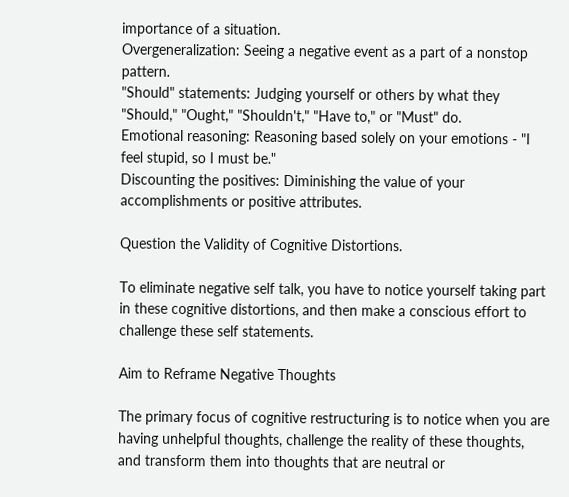importance of a situation.
Overgeneralization: Seeing a negative event as a part of a nonstop pattern.
"Should" statements: Judging yourself or others by what they "Should," "Ought," "Shouldn't," "Have to," or "Must" do.
Emotional reasoning: Reasoning based solely on your emotions - "I feel stupid, so I must be."
Discounting the positives: Diminishing the value of your accomplishments or positive attributes.

Question the Validity of Cognitive Distortions.

To eliminate negative self talk, you have to notice yourself taking part in these cognitive distortions, and then make a conscious effort to challenge these self statements.

Aim to Reframe Negative Thoughts

The primary focus of cognitive restructuring is to notice when you are having unhelpful thoughts, challenge the reality of these thoughts, and transform them into thoughts that are neutral or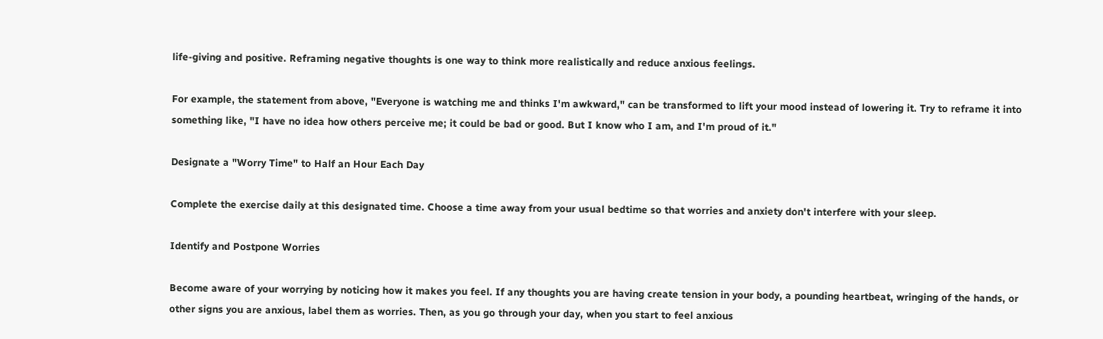life-giving and positive. Reframing negative thoughts is one way to think more realistically and reduce anxious feelings.

For example, the statement from above, "Everyone is watching me and thinks I'm awkward," can be transformed to lift your mood instead of lowering it. Try to reframe it into something like, "I have no idea how others perceive me; it could be bad or good. But I know who I am, and I'm proud of it."

Designate a "Worry Time" to Half an Hour Each Day

Complete the exercise daily at this designated time. Choose a time away from your usual bedtime so that worries and anxiety don't interfere with your sleep.

Identify and Postpone Worries

Become aware of your worrying by noticing how it makes you feel. If any thoughts you are having create tension in your body, a pounding heartbeat, wringing of the hands, or other signs you are anxious, label them as worries. Then, as you go through your day, when you start to feel anxious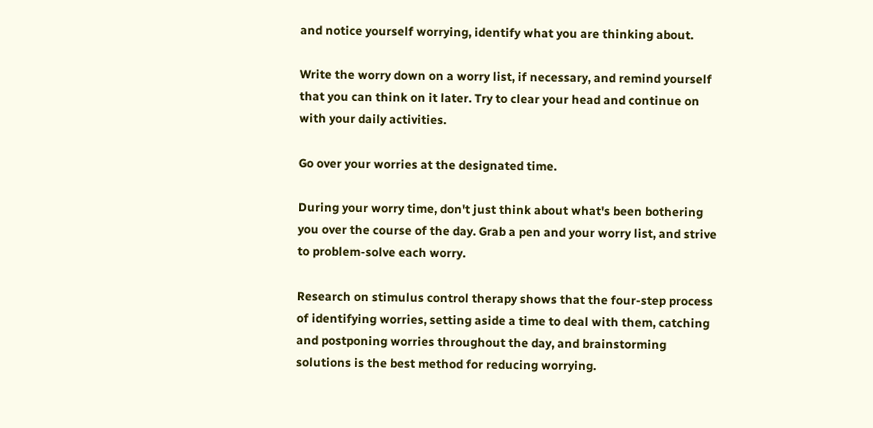and notice yourself worrying, identify what you are thinking about.

Write the worry down on a worry list, if necessary, and remind yourself that you can think on it later. Try to clear your head and continue on with your daily activities.

Go over your worries at the designated time.

During your worry time, don't just think about what's been bothering you over the course of the day. Grab a pen and your worry list, and strive to problem-solve each worry.

Research on stimulus control therapy shows that the four-step process of identifying worries, setting aside a time to deal with them, catching and postponing worries throughout the day, and brainstorming solutions is the best method for reducing worrying.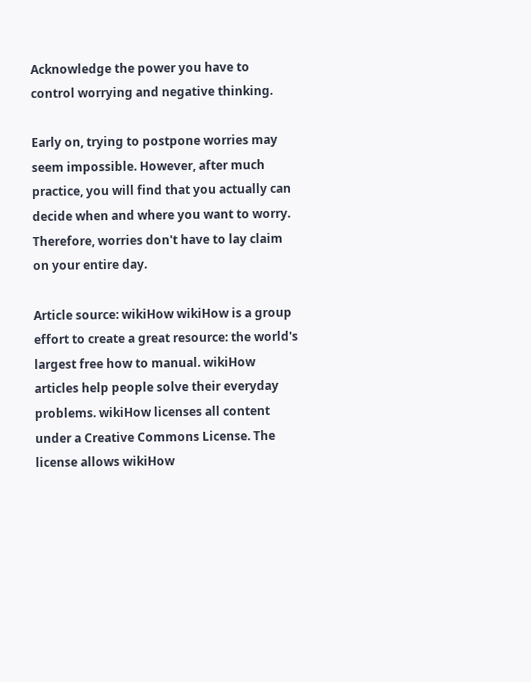Acknowledge the power you have to control worrying and negative thinking.

Early on, trying to postpone worries may seem impossible. However, after much practice, you will find that you actually can decide when and where you want to worry. Therefore, worries don't have to lay claim on your entire day.

Article source: wikiHow wikiHow is a group effort to create a great resource: the world's largest free how to manual. wikiHow articles help people solve their everyday problems. wikiHow licenses all content under a Creative Commons License. The license allows wikiHow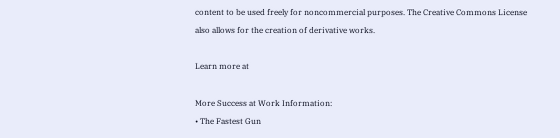content to be used freely for noncommercial purposes. The Creative Commons License also allows for the creation of derivative works.

Learn more at

More Success at Work Information:
• The Fastest Gun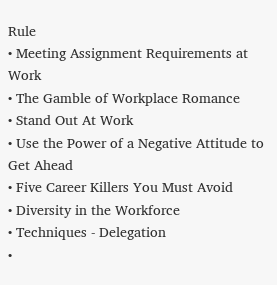Rule
• Meeting Assignment Requirements at Work
• The Gamble of Workplace Romance
• Stand Out At Work
• Use the Power of a Negative Attitude to Get Ahead
• Five Career Killers You Must Avoid
• Diversity in the Workforce
• Techniques - Delegation
•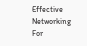Effective Networking For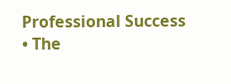Professional Success
• The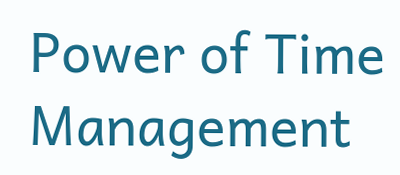Power of Time Management